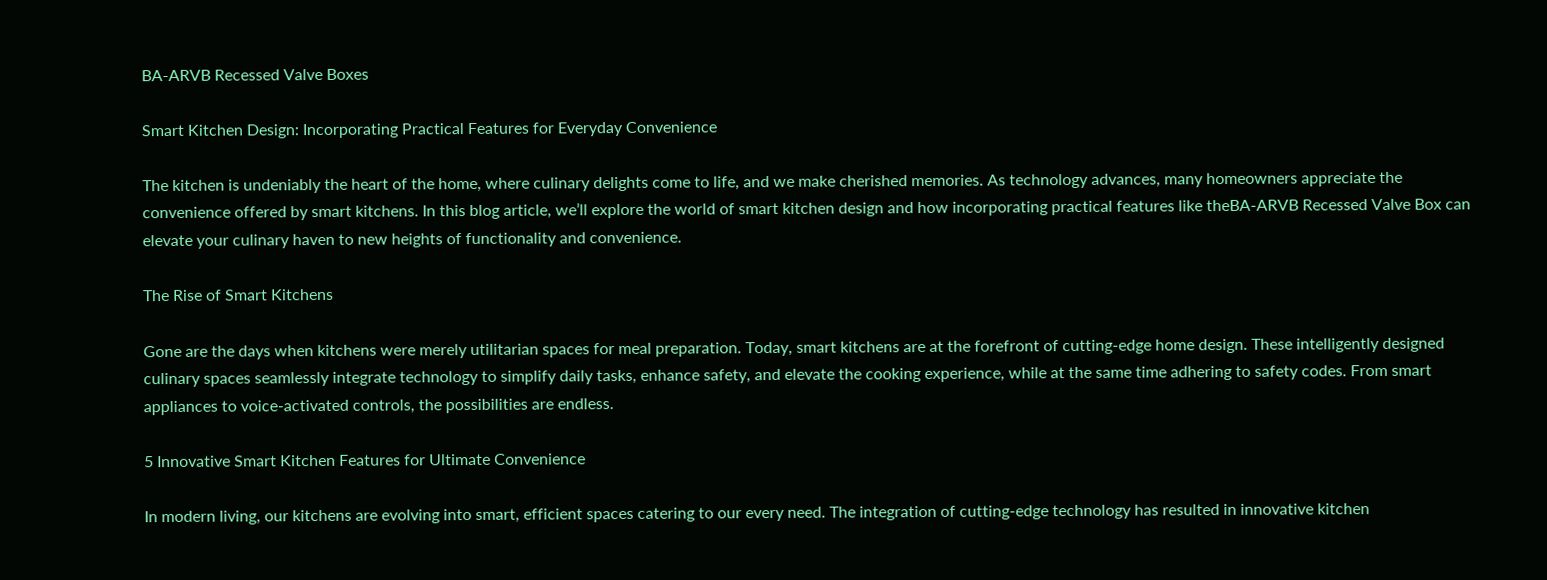BA-ARVB Recessed Valve Boxes

Smart Kitchen Design: Incorporating Practical Features for Everyday Convenience

The kitchen is undeniably the heart of the home, where culinary delights come to life, and we make cherished memories. As technology advances, many homeowners appreciate the convenience offered by smart kitchens. In this blog article, we’ll explore the world of smart kitchen design and how incorporating practical features like theBA-ARVB Recessed Valve Box can elevate your culinary haven to new heights of functionality and convenience.

The Rise of Smart Kitchens

Gone are the days when kitchens were merely utilitarian spaces for meal preparation. Today, smart kitchens are at the forefront of cutting-edge home design. These intelligently designed culinary spaces seamlessly integrate technology to simplify daily tasks, enhance safety, and elevate the cooking experience, while at the same time adhering to safety codes. From smart appliances to voice-activated controls, the possibilities are endless.

5 Innovative Smart Kitchen Features for Ultimate Convenience

In modern living, our kitchens are evolving into smart, efficient spaces catering to our every need. The integration of cutting-edge technology has resulted in innovative kitchen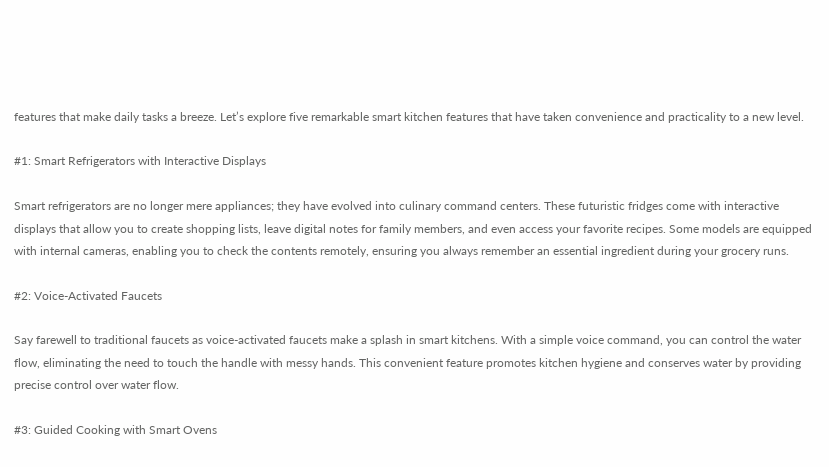features that make daily tasks a breeze. Let’s explore five remarkable smart kitchen features that have taken convenience and practicality to a new level.

#1: Smart Refrigerators with Interactive Displays

Smart refrigerators are no longer mere appliances; they have evolved into culinary command centers. These futuristic fridges come with interactive displays that allow you to create shopping lists, leave digital notes for family members, and even access your favorite recipes. Some models are equipped with internal cameras, enabling you to check the contents remotely, ensuring you always remember an essential ingredient during your grocery runs.

#2: Voice-Activated Faucets

Say farewell to traditional faucets as voice-activated faucets make a splash in smart kitchens. With a simple voice command, you can control the water flow, eliminating the need to touch the handle with messy hands. This convenient feature promotes kitchen hygiene and conserves water by providing precise control over water flow.

#3: Guided Cooking with Smart Ovens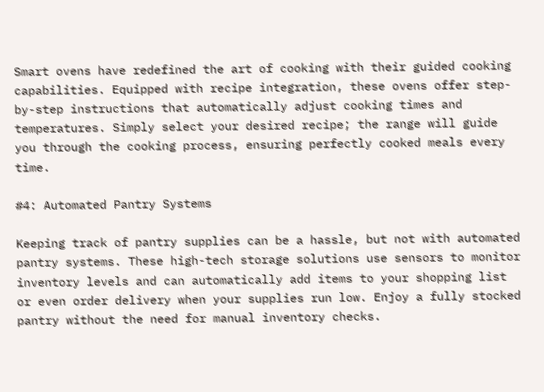Smart ovens have redefined the art of cooking with their guided cooking capabilities. Equipped with recipe integration, these ovens offer step-by-step instructions that automatically adjust cooking times and temperatures. Simply select your desired recipe; the range will guide you through the cooking process, ensuring perfectly cooked meals every time.

#4: Automated Pantry Systems

Keeping track of pantry supplies can be a hassle, but not with automated pantry systems. These high-tech storage solutions use sensors to monitor inventory levels and can automatically add items to your shopping list or even order delivery when your supplies run low. Enjoy a fully stocked pantry without the need for manual inventory checks.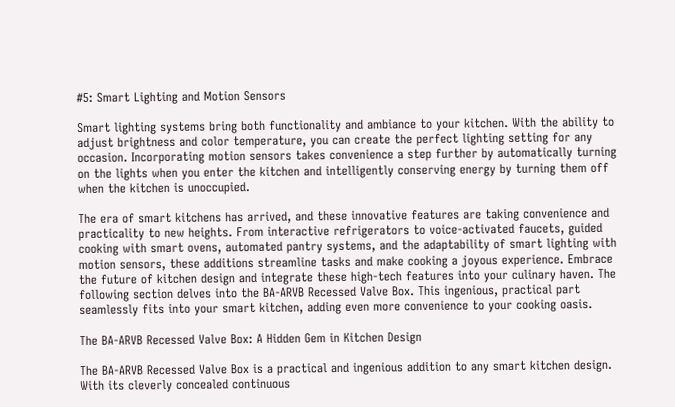#5: Smart Lighting and Motion Sensors

Smart lighting systems bring both functionality and ambiance to your kitchen. With the ability to adjust brightness and color temperature, you can create the perfect lighting setting for any occasion. Incorporating motion sensors takes convenience a step further by automatically turning on the lights when you enter the kitchen and intelligently conserving energy by turning them off when the kitchen is unoccupied.

The era of smart kitchens has arrived, and these innovative features are taking convenience and practicality to new heights. From interactive refrigerators to voice-activated faucets, guided cooking with smart ovens, automated pantry systems, and the adaptability of smart lighting with motion sensors, these additions streamline tasks and make cooking a joyous experience. Embrace the future of kitchen design and integrate these high-tech features into your culinary haven. The following section delves into the BA-ARVB Recessed Valve Box. This ingenious, practical part seamlessly fits into your smart kitchen, adding even more convenience to your cooking oasis.

The BA-ARVB Recessed Valve Box: A Hidden Gem in Kitchen Design

The BA-ARVB Recessed Valve Box is a practical and ingenious addition to any smart kitchen design. With its cleverly concealed continuous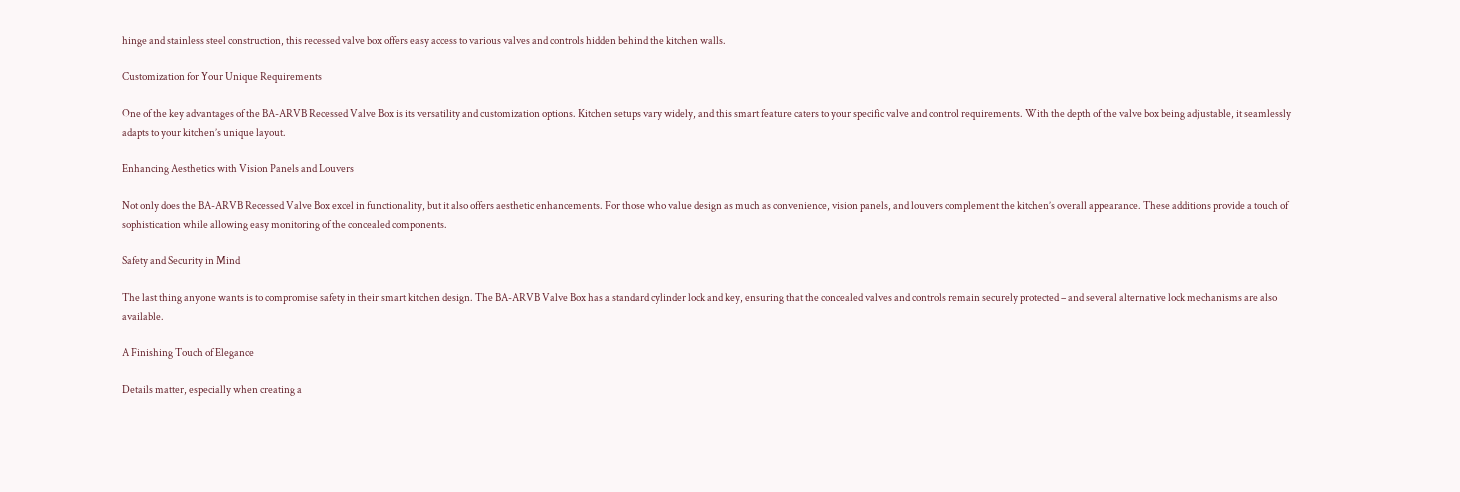hinge and stainless steel construction, this recessed valve box offers easy access to various valves and controls hidden behind the kitchen walls.

Customization for Your Unique Requirements

One of the key advantages of the BA-ARVB Recessed Valve Box is its versatility and customization options. Kitchen setups vary widely, and this smart feature caters to your specific valve and control requirements. With the depth of the valve box being adjustable, it seamlessly adapts to your kitchen’s unique layout.

Enhancing Aesthetics with Vision Panels and Louvers

Not only does the BA-ARVB Recessed Valve Box excel in functionality, but it also offers aesthetic enhancements. For those who value design as much as convenience, vision panels, and louvers complement the kitchen’s overall appearance. These additions provide a touch of sophistication while allowing easy monitoring of the concealed components.

Safety and Security in Mind

The last thing anyone wants is to compromise safety in their smart kitchen design. The BA-ARVB Valve Box has a standard cylinder lock and key, ensuring that the concealed valves and controls remain securely protected – and several alternative lock mechanisms are also available.

A Finishing Touch of Elegance

Details matter, especially when creating a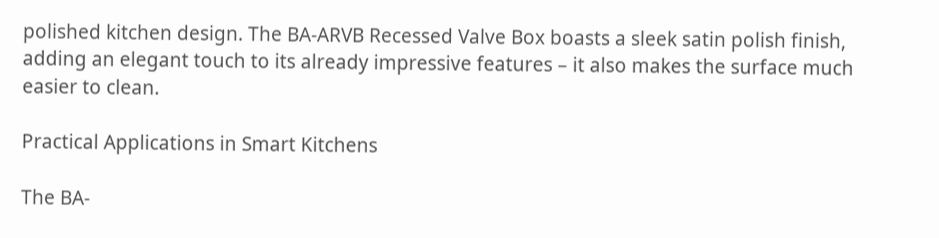polished kitchen design. The BA-ARVB Recessed Valve Box boasts a sleek satin polish finish, adding an elegant touch to its already impressive features – it also makes the surface much easier to clean.

Practical Applications in Smart Kitchens

The BA-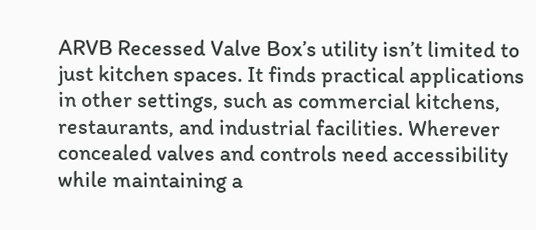ARVB Recessed Valve Box’s utility isn’t limited to just kitchen spaces. It finds practical applications in other settings, such as commercial kitchens, restaurants, and industrial facilities. Wherever concealed valves and controls need accessibility while maintaining a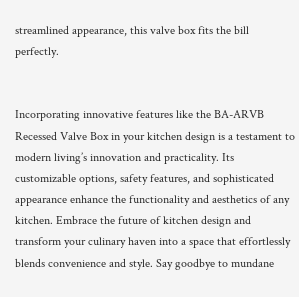streamlined appearance, this valve box fits the bill perfectly.


Incorporating innovative features like the BA-ARVB Recessed Valve Box in your kitchen design is a testament to modern living’s innovation and practicality. Its customizable options, safety features, and sophisticated appearance enhance the functionality and aesthetics of any kitchen. Embrace the future of kitchen design and transform your culinary haven into a space that effortlessly blends convenience and style. Say goodbye to mundane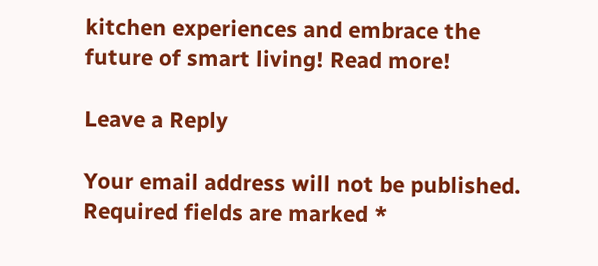kitchen experiences and embrace the future of smart living! Read more!

Leave a Reply

Your email address will not be published. Required fields are marked *